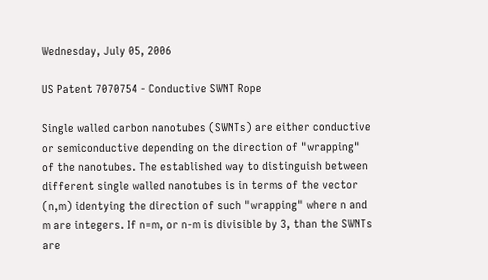Wednesday, July 05, 2006

US Patent 7070754 - Conductive SWNT Rope

Single walled carbon nanotubes (SWNTs) are either conductive or semiconductive depending on the direction of "wrapping" of the nanotubes. The established way to distinguish between different single walled nanotubes is in terms of the vector (n,m) identying the direction of such "wrapping" where n and m are integers. If n=m, or n-m is divisible by 3, than the SWNTs are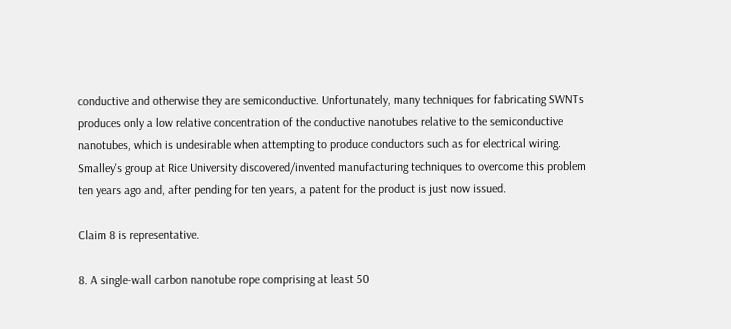conductive and otherwise they are semiconductive. Unfortunately, many techniques for fabricating SWNTs produces only a low relative concentration of the conductive nanotubes relative to the semiconductive nanotubes, which is undesirable when attempting to produce conductors such as for electrical wiring. Smalley's group at Rice University discovered/invented manufacturing techniques to overcome this problem ten years ago and, after pending for ten years, a patent for the product is just now issued.

Claim 8 is representative.

8. A single-wall carbon nanotube rope comprising at least 50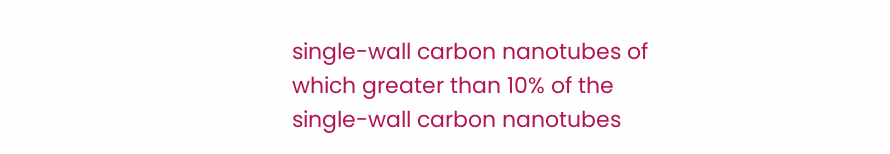single-wall carbon nanotubes of which greater than 10% of the single-wall carbon nanotubes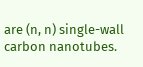are (n, n) single-wall carbon nanotubes.